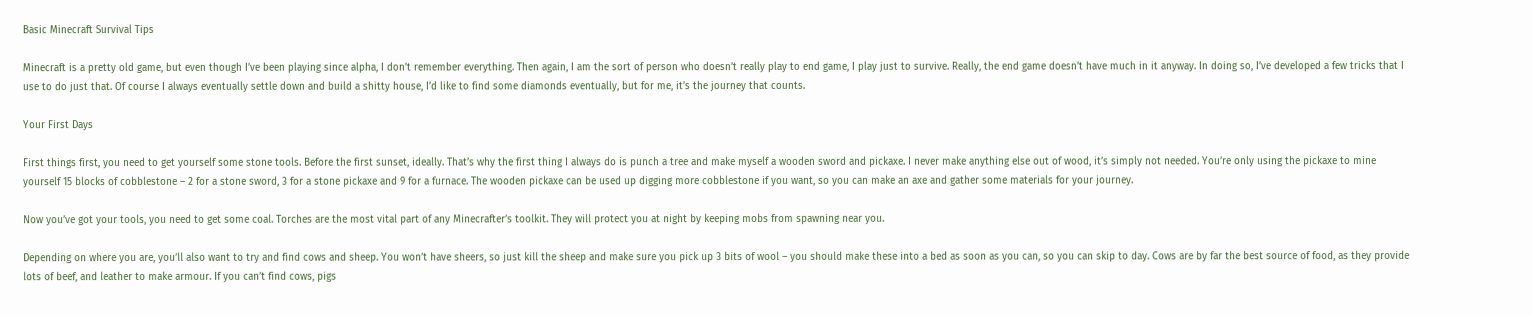Basic Minecraft Survival Tips

Minecraft is a pretty old game, but even though I’ve been playing since alpha, I don’t remember everything. Then again, I am the sort of person who doesn’t really play to end game, I play just to survive. Really, the end game doesn’t have much in it anyway. In doing so, I’ve developed a few tricks that I use to do just that. Of course I always eventually settle down and build a shitty house, I’d like to find some diamonds eventually, but for me, it’s the journey that counts.

Your First Days

First things first, you need to get yourself some stone tools. Before the first sunset, ideally. That’s why the first thing I always do is punch a tree and make myself a wooden sword and pickaxe. I never make anything else out of wood, it’s simply not needed. You’re only using the pickaxe to mine yourself 15 blocks of cobblestone – 2 for a stone sword, 3 for a stone pickaxe and 9 for a furnace. The wooden pickaxe can be used up digging more cobblestone if you want, so you can make an axe and gather some materials for your journey.

Now you’ve got your tools, you need to get some coal. Torches are the most vital part of any Minecrafter’s toolkit. They will protect you at night by keeping mobs from spawning near you.

Depending on where you are, you’ll also want to try and find cows and sheep. You won’t have sheers, so just kill the sheep and make sure you pick up 3 bits of wool – you should make these into a bed as soon as you can, so you can skip to day. Cows are by far the best source of food, as they provide lots of beef, and leather to make armour. If you can’t find cows, pigs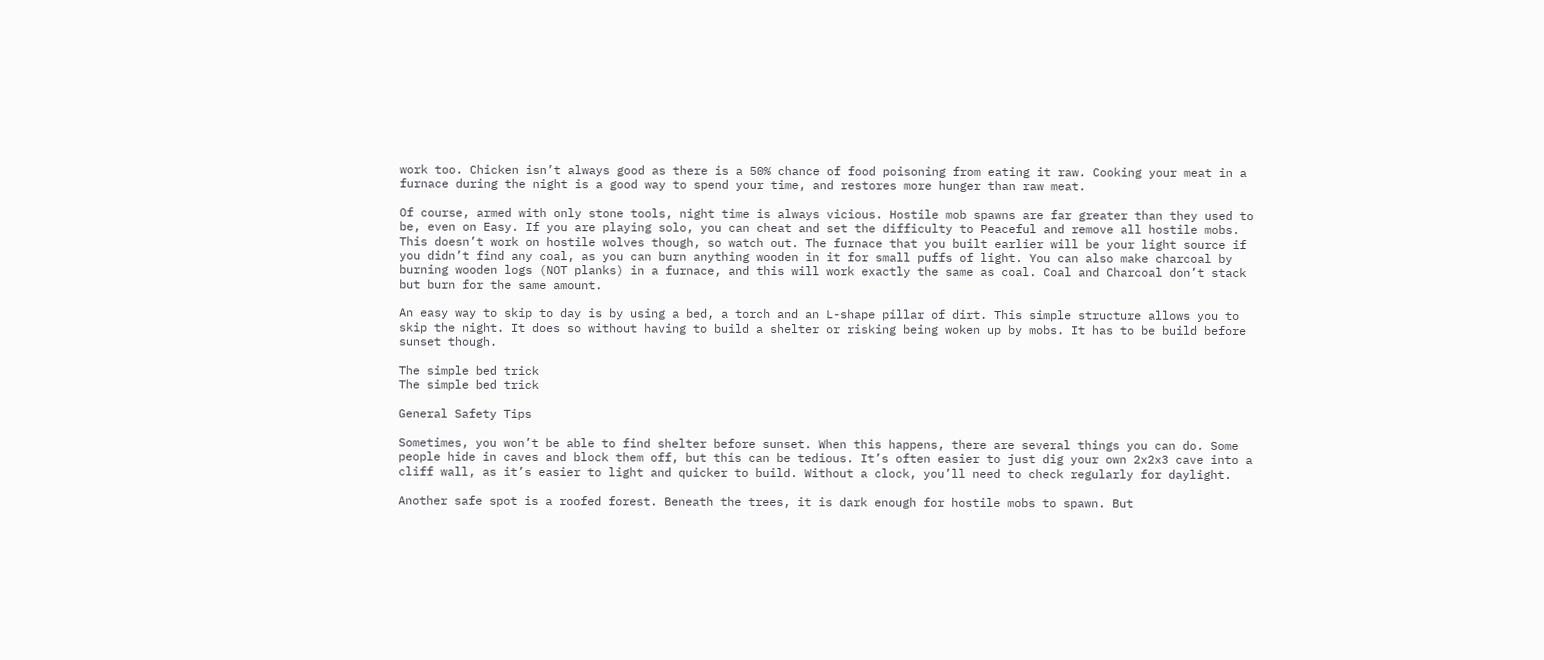work too. Chicken isn’t always good as there is a 50% chance of food poisoning from eating it raw. Cooking your meat in a furnace during the night is a good way to spend your time, and restores more hunger than raw meat.

Of course, armed with only stone tools, night time is always vicious. Hostile mob spawns are far greater than they used to be, even on Easy. If you are playing solo, you can cheat and set the difficulty to Peaceful and remove all hostile mobs. This doesn’t work on hostile wolves though, so watch out. The furnace that you built earlier will be your light source if you didn’t find any coal, as you can burn anything wooden in it for small puffs of light. You can also make charcoal by burning wooden logs (NOT planks) in a furnace, and this will work exactly the same as coal. Coal and Charcoal don’t stack but burn for the same amount.

An easy way to skip to day is by using a bed, a torch and an L-shape pillar of dirt. This simple structure allows you to skip the night. It does so without having to build a shelter or risking being woken up by mobs. It has to be build before sunset though.

The simple bed trick
The simple bed trick

General Safety Tips

Sometimes, you won’t be able to find shelter before sunset. When this happens, there are several things you can do. Some people hide in caves and block them off, but this can be tedious. It’s often easier to just dig your own 2x2x3 cave into a cliff wall, as it’s easier to light and quicker to build. Without a clock, you’ll need to check regularly for daylight.

Another safe spot is a roofed forest. Beneath the trees, it is dark enough for hostile mobs to spawn. But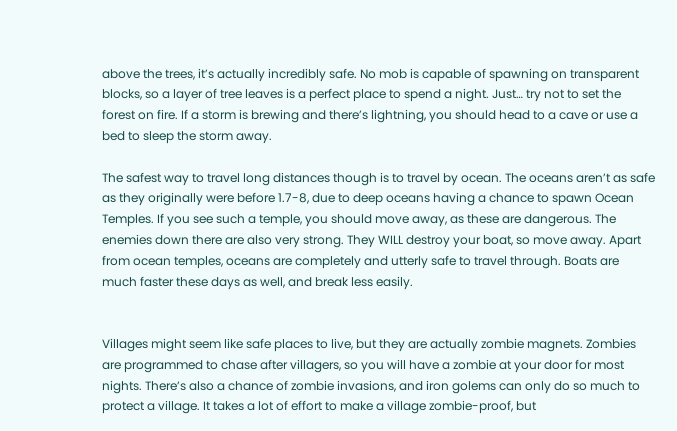above the trees, it’s actually incredibly safe. No mob is capable of spawning on transparent blocks, so a layer of tree leaves is a perfect place to spend a night. Just… try not to set the forest on fire. If a storm is brewing and there’s lightning, you should head to a cave or use a bed to sleep the storm away.

The safest way to travel long distances though is to travel by ocean. The oceans aren’t as safe as they originally were before 1.7-8, due to deep oceans having a chance to spawn Ocean Temples. If you see such a temple, you should move away, as these are dangerous. The enemies down there are also very strong. They WILL destroy your boat, so move away. Apart from ocean temples, oceans are completely and utterly safe to travel through. Boats are much faster these days as well, and break less easily.


Villages might seem like safe places to live, but they are actually zombie magnets. Zombies are programmed to chase after villagers, so you will have a zombie at your door for most nights. There’s also a chance of zombie invasions, and iron golems can only do so much to protect a village. It takes a lot of effort to make a village zombie-proof, but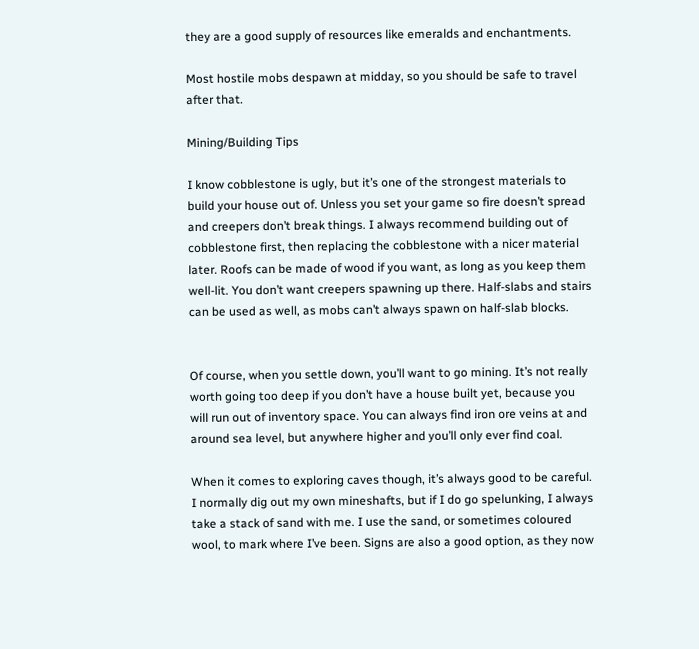they are a good supply of resources like emeralds and enchantments.

Most hostile mobs despawn at midday, so you should be safe to travel after that.

Mining/Building Tips

I know cobblestone is ugly, but it’s one of the strongest materials to build your house out of. Unless you set your game so fire doesn’t spread and creepers don’t break things. I always recommend building out of cobblestone first, then replacing the cobblestone with a nicer material later. Roofs can be made of wood if you want, as long as you keep them well-lit. You don’t want creepers spawning up there. Half-slabs and stairs can be used as well, as mobs can’t always spawn on half-slab blocks.


Of course, when you settle down, you’ll want to go mining. It’s not really worth going too deep if you don’t have a house built yet, because you will run out of inventory space. You can always find iron ore veins at and around sea level, but anywhere higher and you’ll only ever find coal.

When it comes to exploring caves though, it’s always good to be careful. I normally dig out my own mineshafts, but if I do go spelunking, I always take a stack of sand with me. I use the sand, or sometimes coloured wool, to mark where I’ve been. Signs are also a good option, as they now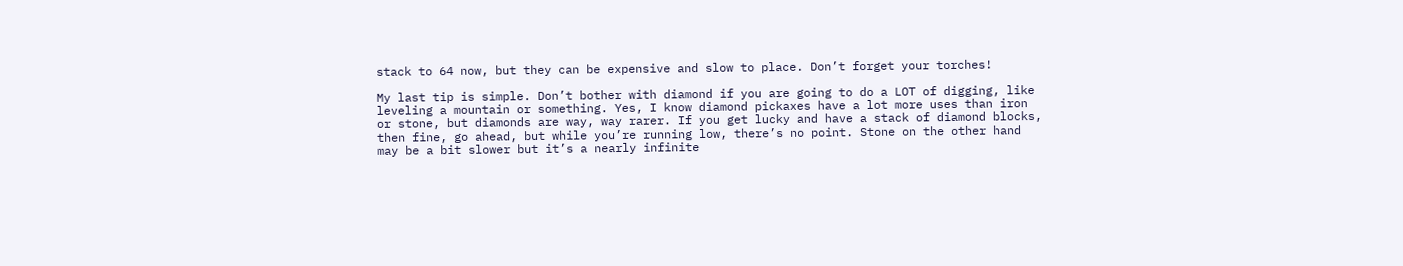stack to 64 now, but they can be expensive and slow to place. Don’t forget your torches!

My last tip is simple. Don’t bother with diamond if you are going to do a LOT of digging, like leveling a mountain or something. Yes, I know diamond pickaxes have a lot more uses than iron or stone, but diamonds are way, way rarer. If you get lucky and have a stack of diamond blocks, then fine, go ahead, but while you’re running low, there’s no point. Stone on the other hand may be a bit slower but it’s a nearly infinite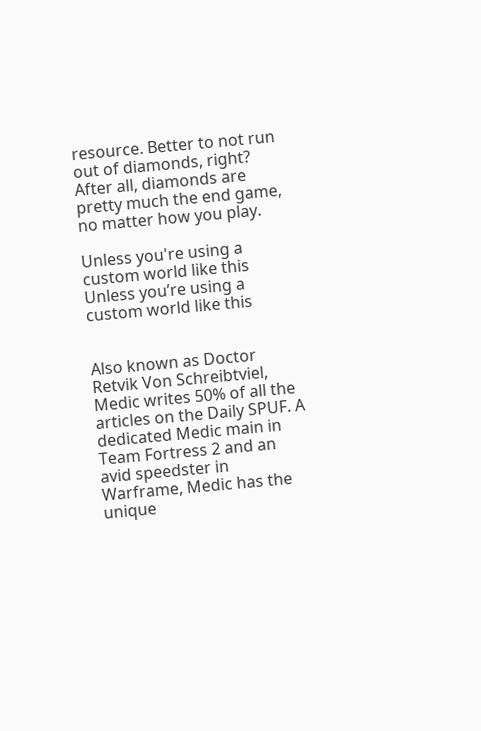resource. Better to not run out of diamonds, right? After all, diamonds are pretty much the end game, no matter how you play.

Unless you're using a custom world like this
Unless you’re using a custom world like this


Also known as Doctor Retvik Von Schreibtviel, Medic writes 50% of all the articles on the Daily SPUF. A dedicated Medic main in Team Fortress 2 and an avid speedster in Warframe, Medic has the unique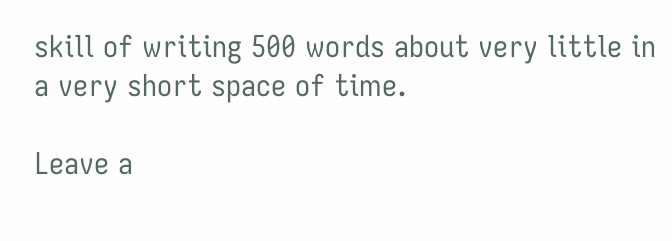skill of writing 500 words about very little in a very short space of time.

Leave a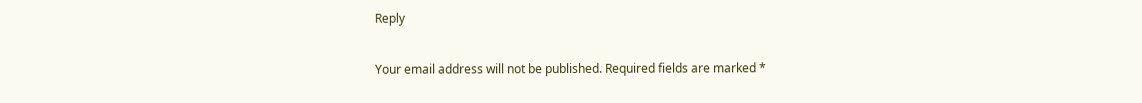Reply

Your email address will not be published. Required fields are marked *